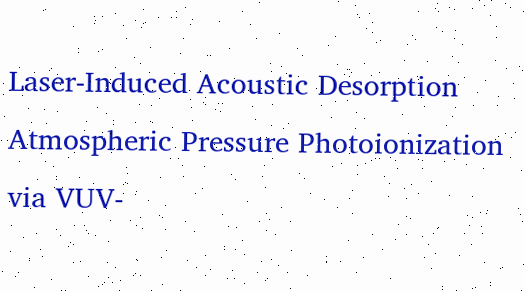Laser-Induced Acoustic Desorption Atmospheric Pressure Photoionization via VUV-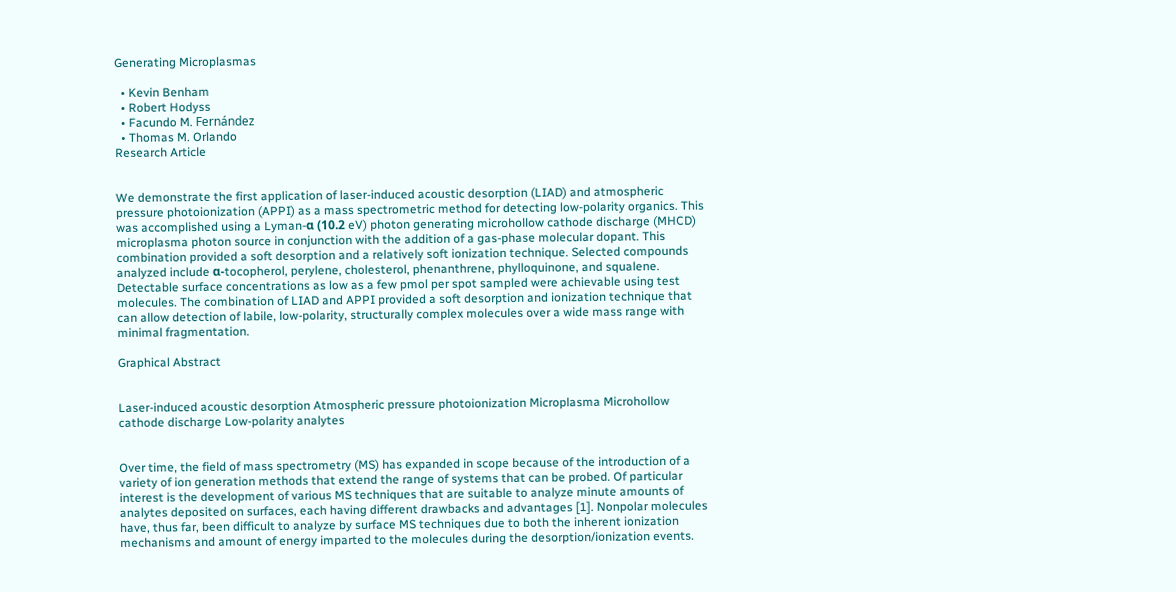Generating Microplasmas

  • Kevin Benham
  • Robert Hodyss
  • Facundo M. Fernández
  • Thomas M. Orlando
Research Article


We demonstrate the first application of laser-induced acoustic desorption (LIAD) and atmospheric pressure photoionization (APPI) as a mass spectrometric method for detecting low-polarity organics. This was accomplished using a Lyman-α (10.2 eV) photon generating microhollow cathode discharge (MHCD) microplasma photon source in conjunction with the addition of a gas-phase molecular dopant. This combination provided a soft desorption and a relatively soft ionization technique. Selected compounds analyzed include α-tocopherol, perylene, cholesterol, phenanthrene, phylloquinone, and squalene. Detectable surface concentrations as low as a few pmol per spot sampled were achievable using test molecules. The combination of LIAD and APPI provided a soft desorption and ionization technique that can allow detection of labile, low-polarity, structurally complex molecules over a wide mass range with minimal fragmentation.

Graphical Abstract


Laser-induced acoustic desorption Atmospheric pressure photoionization Microplasma Microhollow cathode discharge Low-polarity analytes


Over time, the field of mass spectrometry (MS) has expanded in scope because of the introduction of a variety of ion generation methods that extend the range of systems that can be probed. Of particular interest is the development of various MS techniques that are suitable to analyze minute amounts of analytes deposited on surfaces, each having different drawbacks and advantages [1]. Nonpolar molecules have, thus far, been difficult to analyze by surface MS techniques due to both the inherent ionization mechanisms and amount of energy imparted to the molecules during the desorption/ionization events.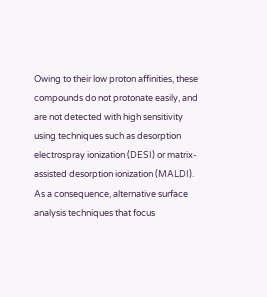Owing to their low proton affinities, these compounds do not protonate easily, and are not detected with high sensitivity using techniques such as desorption electrospray ionization (DESI) or matrix-assisted desorption ionization (MALDI). As a consequence, alternative surface analysis techniques that focus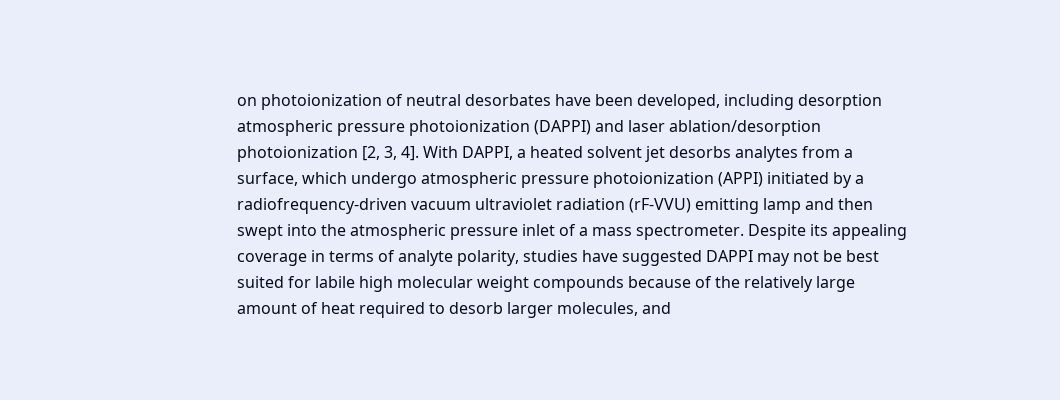on photoionization of neutral desorbates have been developed, including desorption atmospheric pressure photoionization (DAPPI) and laser ablation/desorption photoionization [2, 3, 4]. With DAPPI, a heated solvent jet desorbs analytes from a surface, which undergo atmospheric pressure photoionization (APPI) initiated by a radiofrequency-driven vacuum ultraviolet radiation (rF-VVU) emitting lamp and then swept into the atmospheric pressure inlet of a mass spectrometer. Despite its appealing coverage in terms of analyte polarity, studies have suggested DAPPI may not be best suited for labile high molecular weight compounds because of the relatively large amount of heat required to desorb larger molecules, and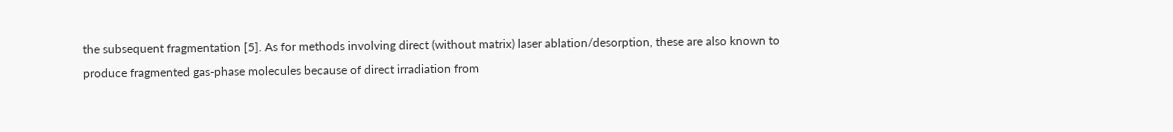the subsequent fragmentation [5]. As for methods involving direct (without matrix) laser ablation/desorption, these are also known to produce fragmented gas-phase molecules because of direct irradiation from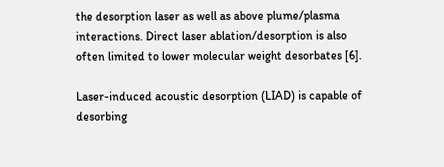the desorption laser as well as above plume/plasma interactions. Direct laser ablation/desorption is also often limited to lower molecular weight desorbates [6].

Laser-induced acoustic desorption (LIAD) is capable of desorbing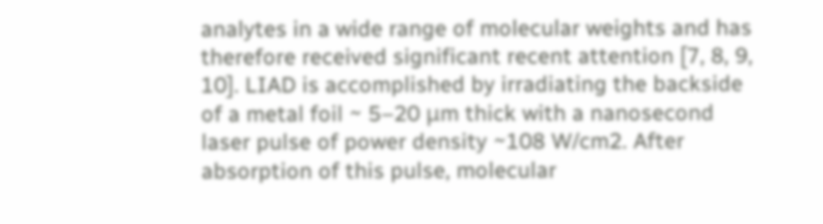analytes in a wide range of molecular weights and has therefore received significant recent attention [7, 8, 9, 10]. LIAD is accomplished by irradiating the backside of a metal foil ~ 5–20 μm thick with a nanosecond laser pulse of power density ~108 W/cm2. After absorption of this pulse, molecular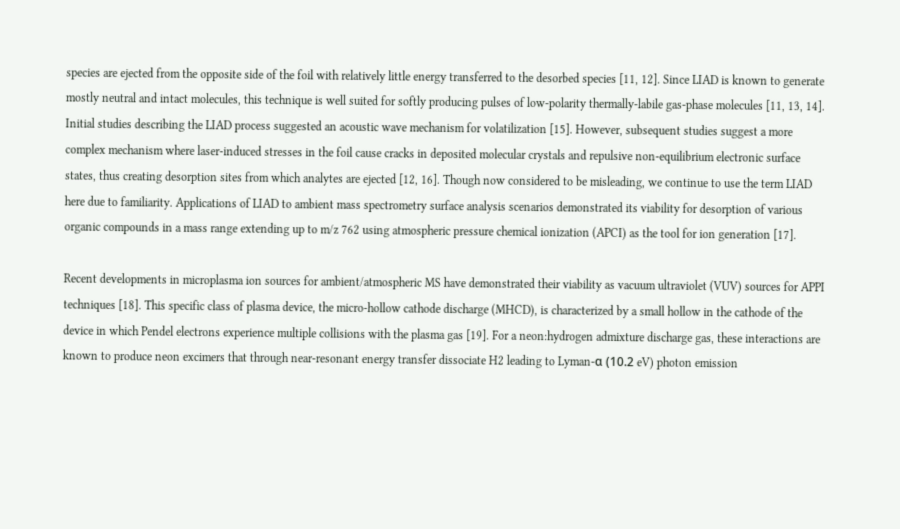species are ejected from the opposite side of the foil with relatively little energy transferred to the desorbed species [11, 12]. Since LIAD is known to generate mostly neutral and intact molecules, this technique is well suited for softly producing pulses of low-polarity thermally-labile gas-phase molecules [11, 13, 14]. Initial studies describing the LIAD process suggested an acoustic wave mechanism for volatilization [15]. However, subsequent studies suggest a more complex mechanism where laser-induced stresses in the foil cause cracks in deposited molecular crystals and repulsive non-equilibrium electronic surface states, thus creating desorption sites from which analytes are ejected [12, 16]. Though now considered to be misleading, we continue to use the term LIAD here due to familiarity. Applications of LIAD to ambient mass spectrometry surface analysis scenarios demonstrated its viability for desorption of various organic compounds in a mass range extending up to m/z 762 using atmospheric pressure chemical ionization (APCI) as the tool for ion generation [17].

Recent developments in microplasma ion sources for ambient/atmospheric MS have demonstrated their viability as vacuum ultraviolet (VUV) sources for APPI techniques [18]. This specific class of plasma device, the micro-hollow cathode discharge (MHCD), is characterized by a small hollow in the cathode of the device in which Pendel electrons experience multiple collisions with the plasma gas [19]. For a neon:hydrogen admixture discharge gas, these interactions are known to produce neon excimers that through near-resonant energy transfer dissociate H2 leading to Lyman-α (10.2 eV) photon emission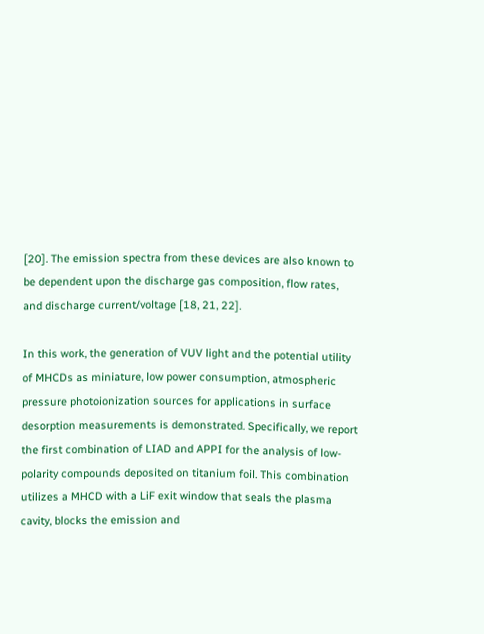[20]. The emission spectra from these devices are also known to be dependent upon the discharge gas composition, flow rates, and discharge current/voltage [18, 21, 22].

In this work, the generation of VUV light and the potential utility of MHCDs as miniature, low power consumption, atmospheric pressure photoionization sources for applications in surface desorption measurements is demonstrated. Specifically, we report the first combination of LIAD and APPI for the analysis of low-polarity compounds deposited on titanium foil. This combination utilizes a MHCD with a LiF exit window that seals the plasma cavity, blocks the emission and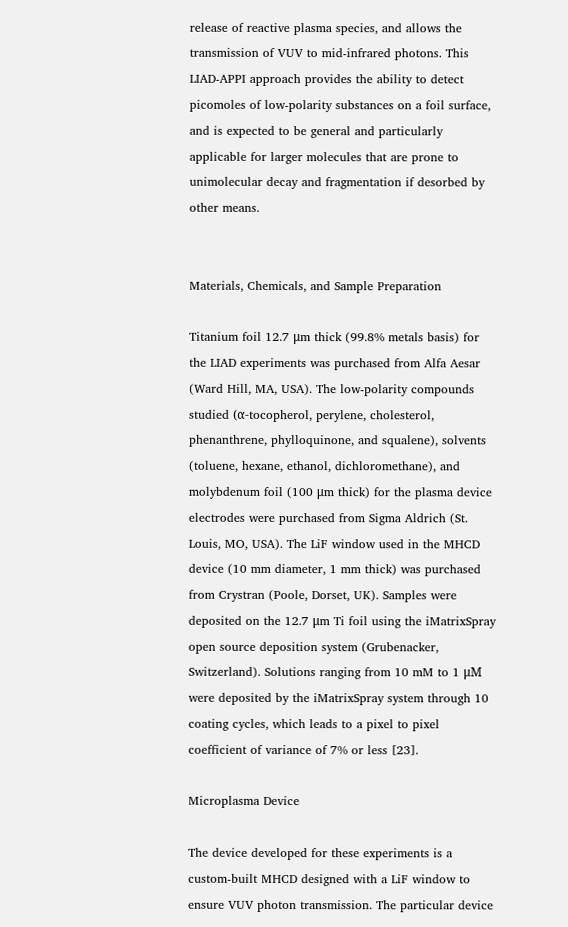release of reactive plasma species, and allows the transmission of VUV to mid-infrared photons. This LIAD-APPI approach provides the ability to detect picomoles of low-polarity substances on a foil surface, and is expected to be general and particularly applicable for larger molecules that are prone to unimolecular decay and fragmentation if desorbed by other means.


Materials, Chemicals, and Sample Preparation

Titanium foil 12.7 μm thick (99.8% metals basis) for the LIAD experiments was purchased from Alfa Aesar (Ward Hill, MA, USA). The low-polarity compounds studied (α-tocopherol, perylene, cholesterol, phenanthrene, phylloquinone, and squalene), solvents (toluene, hexane, ethanol, dichloromethane), and molybdenum foil (100 μm thick) for the plasma device electrodes were purchased from Sigma Aldrich (St. Louis, MO, USA). The LiF window used in the MHCD device (10 mm diameter, 1 mm thick) was purchased from Crystran (Poole, Dorset, UK). Samples were deposited on the 12.7 μm Ti foil using the iMatrixSpray open source deposition system (Grubenacker, Switzerland). Solutions ranging from 10 mM to 1 μM were deposited by the iMatrixSpray system through 10 coating cycles, which leads to a pixel to pixel coefficient of variance of 7% or less [23].

Microplasma Device

The device developed for these experiments is a custom-built MHCD designed with a LiF window to ensure VUV photon transmission. The particular device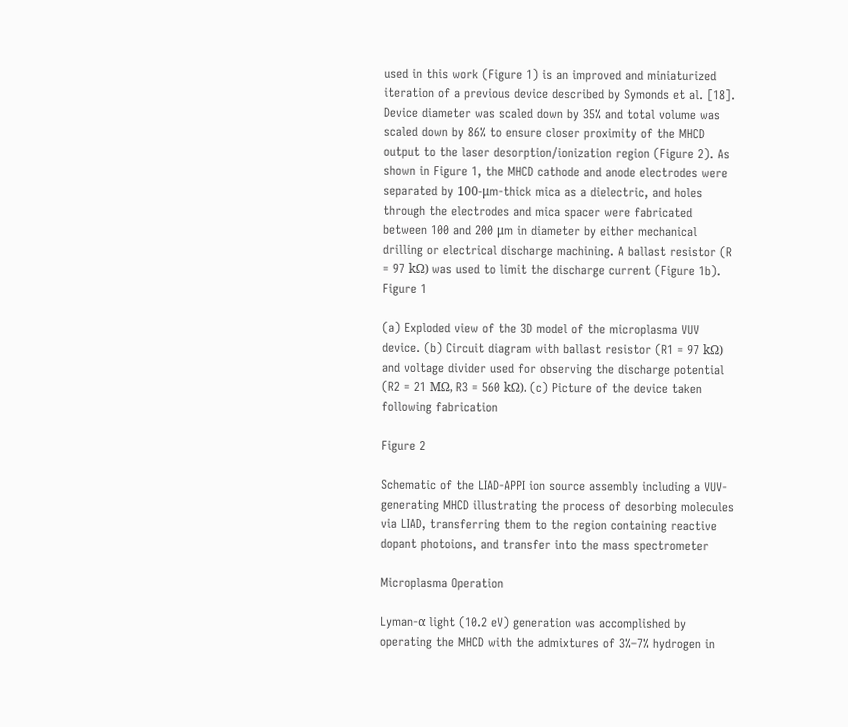used in this work (Figure 1) is an improved and miniaturized iteration of a previous device described by Symonds et al. [18]. Device diameter was scaled down by 35% and total volume was scaled down by 86% to ensure closer proximity of the MHCD output to the laser desorption/ionization region (Figure 2). As shown in Figure 1, the MHCD cathode and anode electrodes were separated by 100-μm-thick mica as a dielectric, and holes through the electrodes and mica spacer were fabricated between 100 and 200 μm in diameter by either mechanical drilling or electrical discharge machining. A ballast resistor (R = 97 kΩ) was used to limit the discharge current (Figure 1b).
Figure 1

(a) Exploded view of the 3D model of the microplasma VUV device. (b) Circuit diagram with ballast resistor (R1 = 97 kΩ) and voltage divider used for observing the discharge potential (R2 = 21 MΩ, R3 = 560 kΩ). (c) Picture of the device taken following fabrication

Figure 2

Schematic of the LIAD-APPI ion source assembly including a VUV-generating MHCD illustrating the process of desorbing molecules via LIAD, transferring them to the region containing reactive dopant photoions, and transfer into the mass spectrometer

Microplasma Operation

Lyman-α light (10.2 eV) generation was accomplished by operating the MHCD with the admixtures of 3%–7% hydrogen in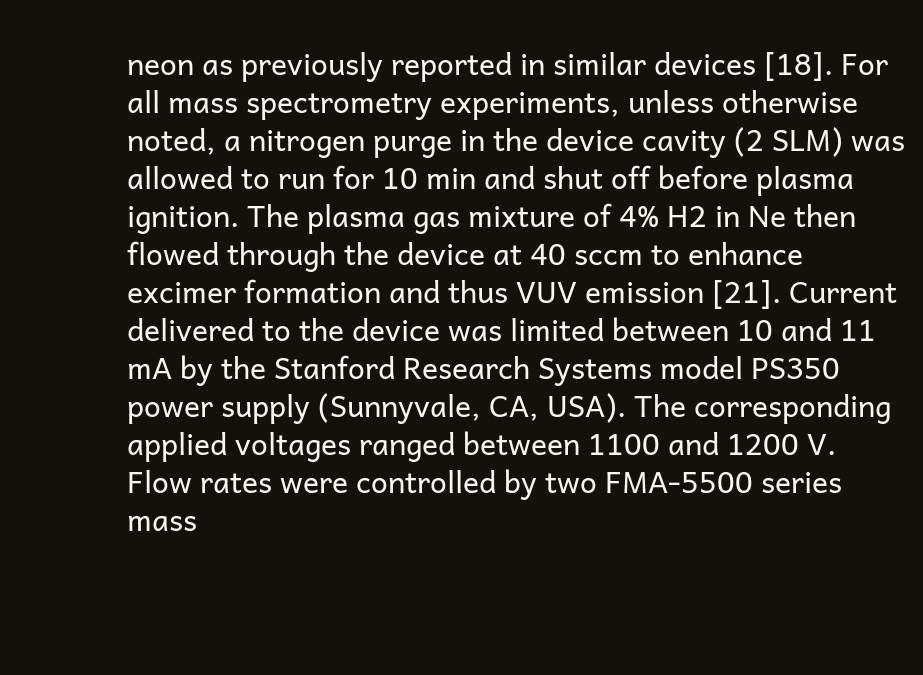neon as previously reported in similar devices [18]. For all mass spectrometry experiments, unless otherwise noted, a nitrogen purge in the device cavity (2 SLM) was allowed to run for 10 min and shut off before plasma ignition. The plasma gas mixture of 4% H2 in Ne then flowed through the device at 40 sccm to enhance excimer formation and thus VUV emission [21]. Current delivered to the device was limited between 10 and 11 mA by the Stanford Research Systems model PS350 power supply (Sunnyvale, CA, USA). The corresponding applied voltages ranged between 1100 and 1200 V. Flow rates were controlled by two FMA-5500 series mass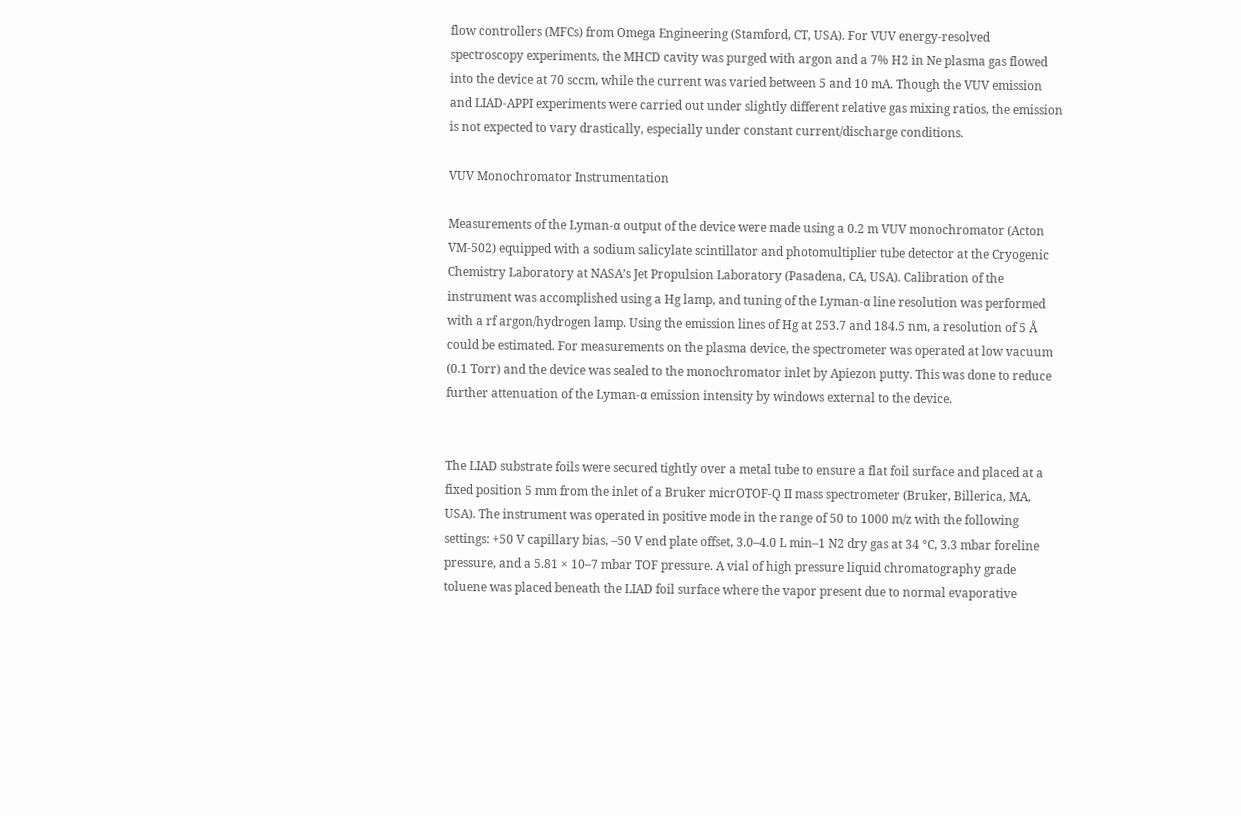flow controllers (MFCs) from Omega Engineering (Stamford, CT, USA). For VUV energy-resolved spectroscopy experiments, the MHCD cavity was purged with argon and a 7% H2 in Ne plasma gas flowed into the device at 70 sccm, while the current was varied between 5 and 10 mA. Though the VUV emission and LIAD-APPI experiments were carried out under slightly different relative gas mixing ratios, the emission is not expected to vary drastically, especially under constant current/discharge conditions.

VUV Monochromator Instrumentation

Measurements of the Lyman-α output of the device were made using a 0.2 m VUV monochromator (Acton VM-502) equipped with a sodium salicylate scintillator and photomultiplier tube detector at the Cryogenic Chemistry Laboratory at NASA’s Jet Propulsion Laboratory (Pasadena, CA, USA). Calibration of the instrument was accomplished using a Hg lamp, and tuning of the Lyman-α line resolution was performed with a rf argon/hydrogen lamp. Using the emission lines of Hg at 253.7 and 184.5 nm, a resolution of 5 Å could be estimated. For measurements on the plasma device, the spectrometer was operated at low vacuum (0.1 Torr) and the device was sealed to the monochromator inlet by Apiezon putty. This was done to reduce further attenuation of the Lyman-α emission intensity by windows external to the device.


The LIAD substrate foils were secured tightly over a metal tube to ensure a flat foil surface and placed at a fixed position 5 mm from the inlet of a Bruker micrOTOF-Q II mass spectrometer (Bruker, Billerica, MA, USA). The instrument was operated in positive mode in the range of 50 to 1000 m/z with the following settings: +50 V capillary bias, –50 V end plate offset, 3.0–4.0 L min–1 N2 dry gas at 34 °C, 3.3 mbar foreline pressure, and a 5.81 × 10–7 mbar TOF pressure. A vial of high pressure liquid chromatography grade toluene was placed beneath the LIAD foil surface where the vapor present due to normal evaporative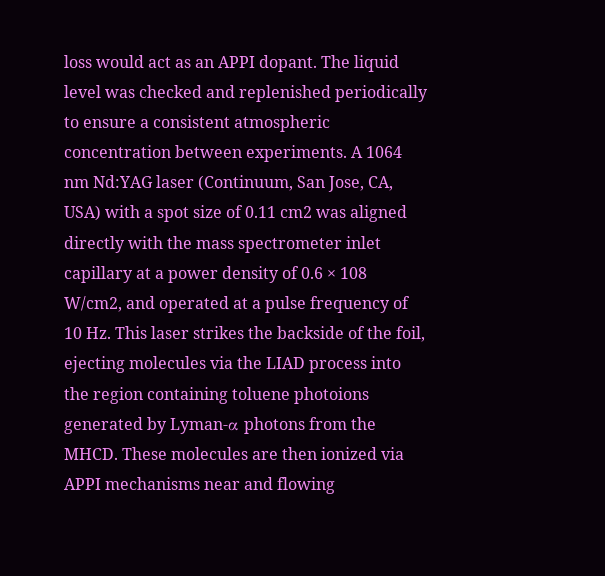loss would act as an APPI dopant. The liquid level was checked and replenished periodically to ensure a consistent atmospheric concentration between experiments. A 1064 nm Nd:YAG laser (Continuum, San Jose, CA, USA) with a spot size of 0.11 cm2 was aligned directly with the mass spectrometer inlet capillary at a power density of 0.6 × 108 W/cm2, and operated at a pulse frequency of 10 Hz. This laser strikes the backside of the foil, ejecting molecules via the LIAD process into the region containing toluene photoions generated by Lyman-α photons from the MHCD. These molecules are then ionized via APPI mechanisms near and flowing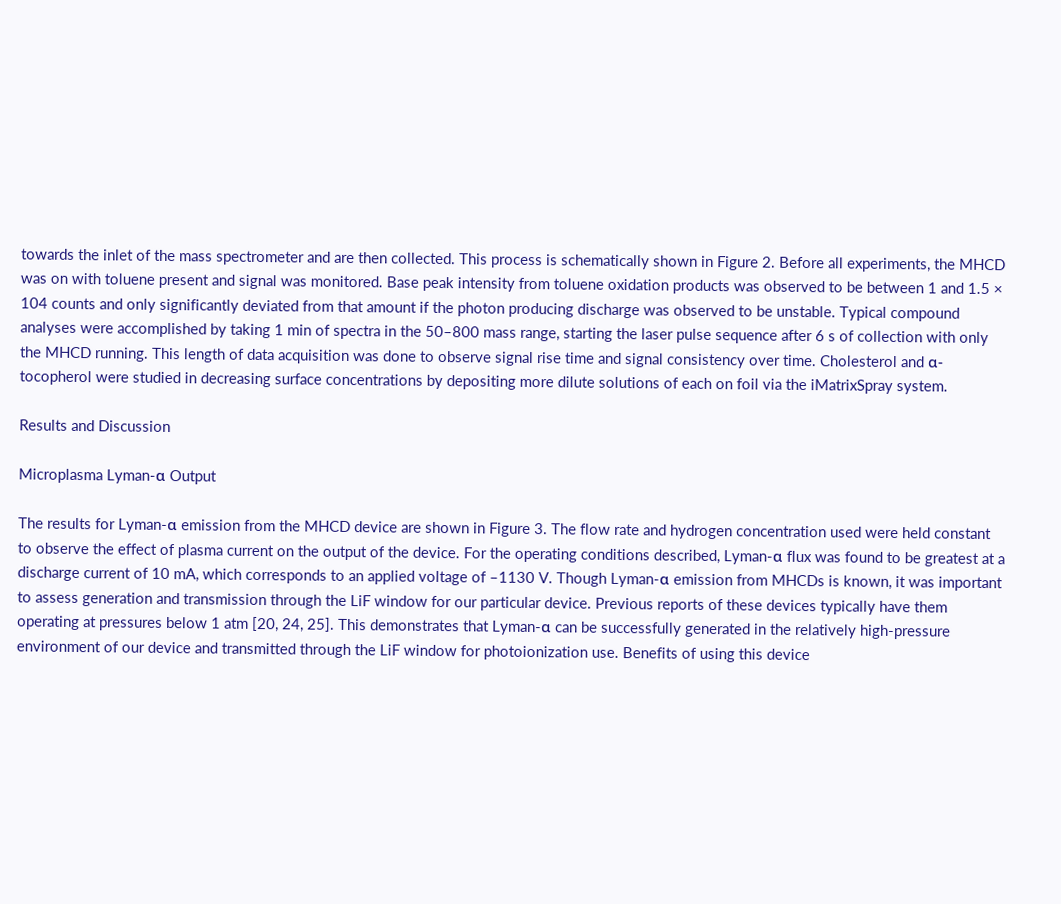towards the inlet of the mass spectrometer and are then collected. This process is schematically shown in Figure 2. Before all experiments, the MHCD was on with toluene present and signal was monitored. Base peak intensity from toluene oxidation products was observed to be between 1 and 1.5 × 104 counts and only significantly deviated from that amount if the photon producing discharge was observed to be unstable. Typical compound analyses were accomplished by taking 1 min of spectra in the 50–800 mass range, starting the laser pulse sequence after 6 s of collection with only the MHCD running. This length of data acquisition was done to observe signal rise time and signal consistency over time. Cholesterol and α-tocopherol were studied in decreasing surface concentrations by depositing more dilute solutions of each on foil via the iMatrixSpray system.

Results and Discussion

Microplasma Lyman-α Output

The results for Lyman-α emission from the MHCD device are shown in Figure 3. The flow rate and hydrogen concentration used were held constant to observe the effect of plasma current on the output of the device. For the operating conditions described, Lyman-α flux was found to be greatest at a discharge current of 10 mA, which corresponds to an applied voltage of –1130 V. Though Lyman-α emission from MHCDs is known, it was important to assess generation and transmission through the LiF window for our particular device. Previous reports of these devices typically have them operating at pressures below 1 atm [20, 24, 25]. This demonstrates that Lyman-α can be successfully generated in the relatively high-pressure environment of our device and transmitted through the LiF window for photoionization use. Benefits of using this device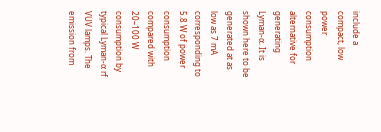include a compact, low power consumption alternative for generating Lyman-α. It is shown here to be generated at as low as 7 mA corresponding to 5.8 W of power consumption compared with 20–100 W consumption by typical Lyman-α rf VUV lamps. The emission from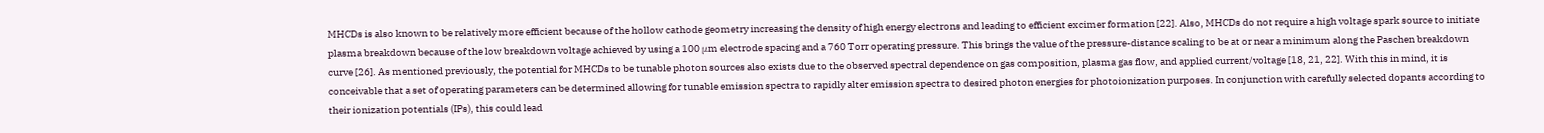MHCDs is also known to be relatively more efficient because of the hollow cathode geometry increasing the density of high energy electrons and leading to efficient excimer formation [22]. Also, MHCDs do not require a high voltage spark source to initiate plasma breakdown because of the low breakdown voltage achieved by using a 100 μm electrode spacing and a 760 Torr operating pressure. This brings the value of the pressure-distance scaling to be at or near a minimum along the Paschen breakdown curve [26]. As mentioned previously, the potential for MHCDs to be tunable photon sources also exists due to the observed spectral dependence on gas composition, plasma gas flow, and applied current/voltage [18, 21, 22]. With this in mind, it is conceivable that a set of operating parameters can be determined allowing for tunable emission spectra to rapidly alter emission spectra to desired photon energies for photoionization purposes. In conjunction with carefully selected dopants according to their ionization potentials (IPs), this could lead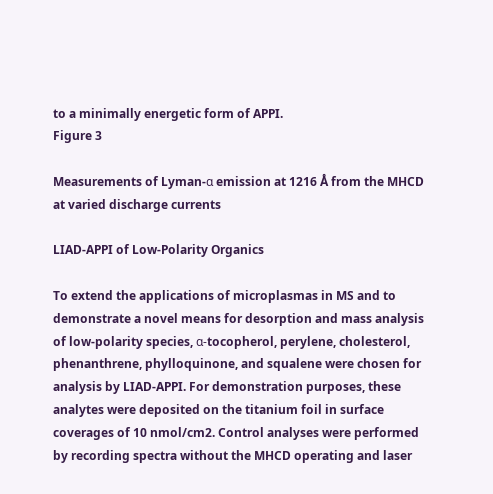to a minimally energetic form of APPI.
Figure 3

Measurements of Lyman-α emission at 1216 Å from the MHCD at varied discharge currents

LIAD-APPI of Low-Polarity Organics

To extend the applications of microplasmas in MS and to demonstrate a novel means for desorption and mass analysis of low-polarity species, α-tocopherol, perylene, cholesterol, phenanthrene, phylloquinone, and squalene were chosen for analysis by LIAD-APPI. For demonstration purposes, these analytes were deposited on the titanium foil in surface coverages of 10 nmol/cm2. Control analyses were performed by recording spectra without the MHCD operating and laser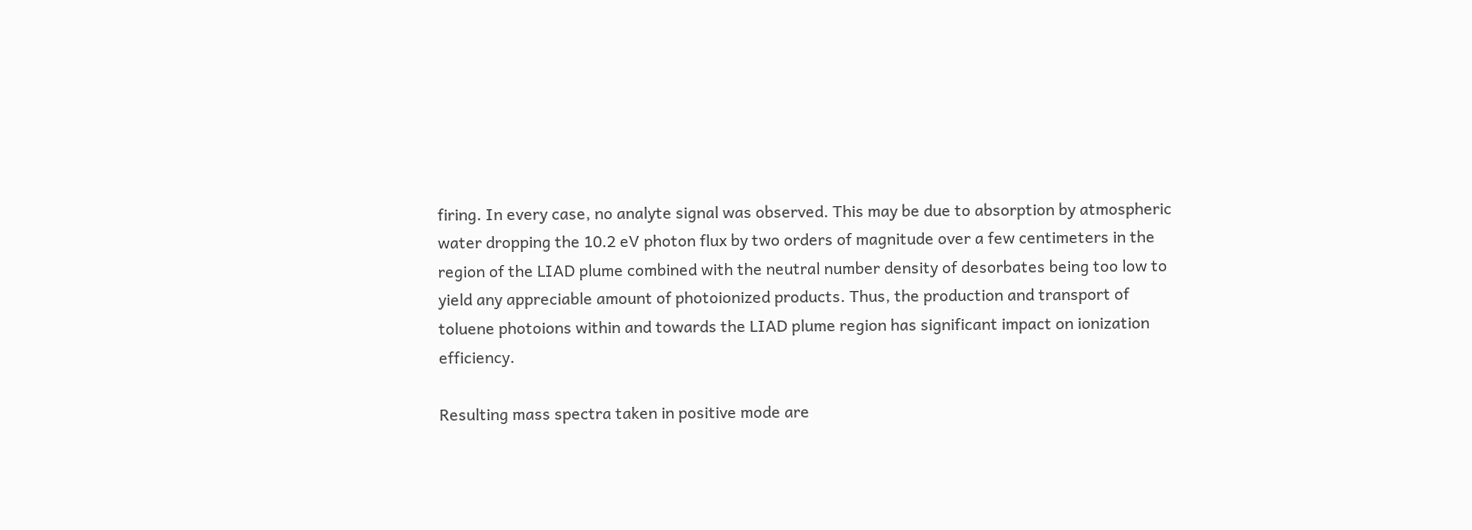firing. In every case, no analyte signal was observed. This may be due to absorption by atmospheric water dropping the 10.2 eV photon flux by two orders of magnitude over a few centimeters in the region of the LIAD plume combined with the neutral number density of desorbates being too low to yield any appreciable amount of photoionized products. Thus, the production and transport of toluene photoions within and towards the LIAD plume region has significant impact on ionization efficiency.

Resulting mass spectra taken in positive mode are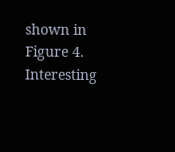shown in Figure 4. Interesting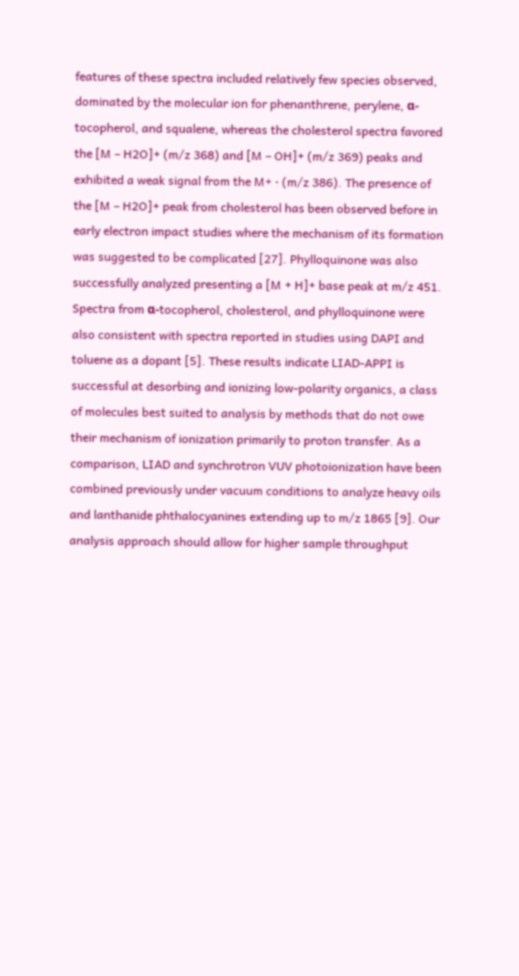features of these spectra included relatively few species observed, dominated by the molecular ion for phenanthrene, perylene, α-tocopherol, and squalene, whereas the cholesterol spectra favored the [M – H2O]+ (m/z 368) and [M – OH]+ (m/z 369) peaks and exhibited a weak signal from the M+ ⋅ (m/z 386). The presence of the [M – H2O]+ peak from cholesterol has been observed before in early electron impact studies where the mechanism of its formation was suggested to be complicated [27]. Phylloquinone was also successfully analyzed presenting a [M + H]+ base peak at m/z 451. Spectra from α-tocopherol, cholesterol, and phylloquinone were also consistent with spectra reported in studies using DAPI and toluene as a dopant [5]. These results indicate LIAD-APPI is successful at desorbing and ionizing low-polarity organics, a class of molecules best suited to analysis by methods that do not owe their mechanism of ionization primarily to proton transfer. As a comparison, LIAD and synchrotron VUV photoionization have been combined previously under vacuum conditions to analyze heavy oils and lanthanide phthalocyanines extending up to m/z 1865 [9]. Our analysis approach should allow for higher sample throughput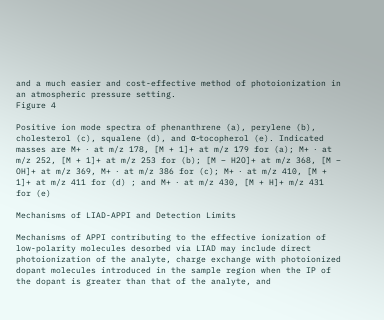and a much easier and cost-effective method of photoionization in an atmospheric pressure setting.
Figure 4

Positive ion mode spectra of phenanthrene (a), perylene (b), cholesterol (c), squalene (d), and α-tocopherol (e). Indicated masses are M+ ⋅ at m/z 178, [M + 1]+ at m/z 179 for (a); M+ ⋅ at m/z 252, [M + 1]+ at m/z 253 for (b); [M – H2O]+ at m/z 368, [M – OH]+ at m/z 369, M+ ⋅ at m/z 386 for (c); M+ ⋅ at m/z 410, [M + 1]+ at m/z 411 for (d) ; and M+ ⋅ at m/z 430, [M + H]+ m/z 431 for (e)

Mechanisms of LIAD-APPI and Detection Limits

Mechanisms of APPI contributing to the effective ionization of low-polarity molecules desorbed via LIAD may include direct photoionization of the analyte, charge exchange with photoionized dopant molecules introduced in the sample region when the IP of the dopant is greater than that of the analyte, and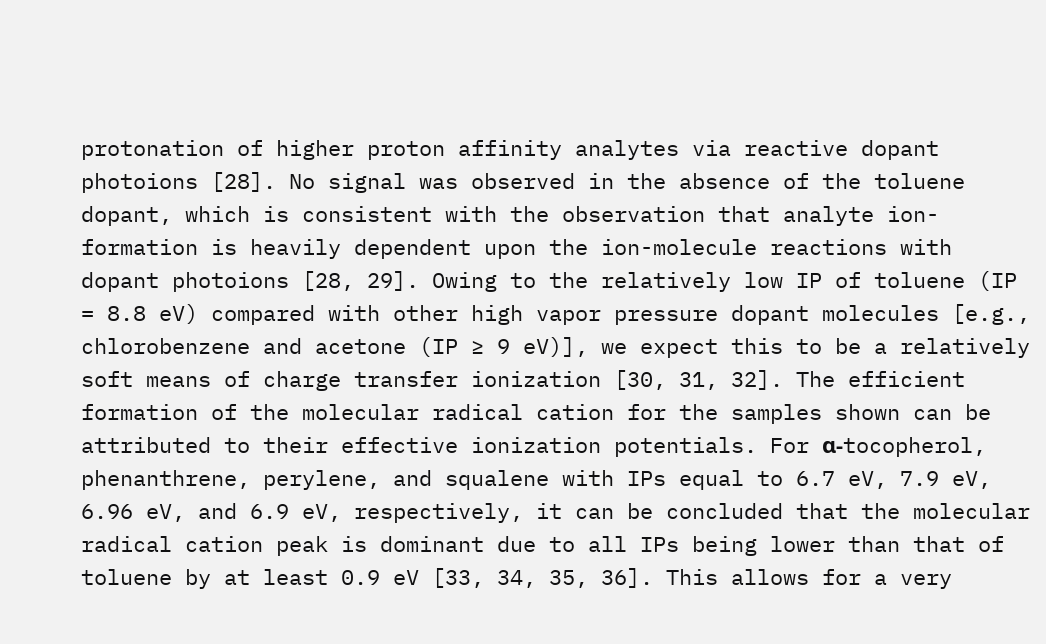protonation of higher proton affinity analytes via reactive dopant photoions [28]. No signal was observed in the absence of the toluene dopant, which is consistent with the observation that analyte ion-formation is heavily dependent upon the ion-molecule reactions with dopant photoions [28, 29]. Owing to the relatively low IP of toluene (IP = 8.8 eV) compared with other high vapor pressure dopant molecules [e.g., chlorobenzene and acetone (IP ≥ 9 eV)], we expect this to be a relatively soft means of charge transfer ionization [30, 31, 32]. The efficient formation of the molecular radical cation for the samples shown can be attributed to their effective ionization potentials. For α-tocopherol, phenanthrene, perylene, and squalene with IPs equal to 6.7 eV, 7.9 eV, 6.96 eV, and 6.9 eV, respectively, it can be concluded that the molecular radical cation peak is dominant due to all IPs being lower than that of toluene by at least 0.9 eV [33, 34, 35, 36]. This allows for a very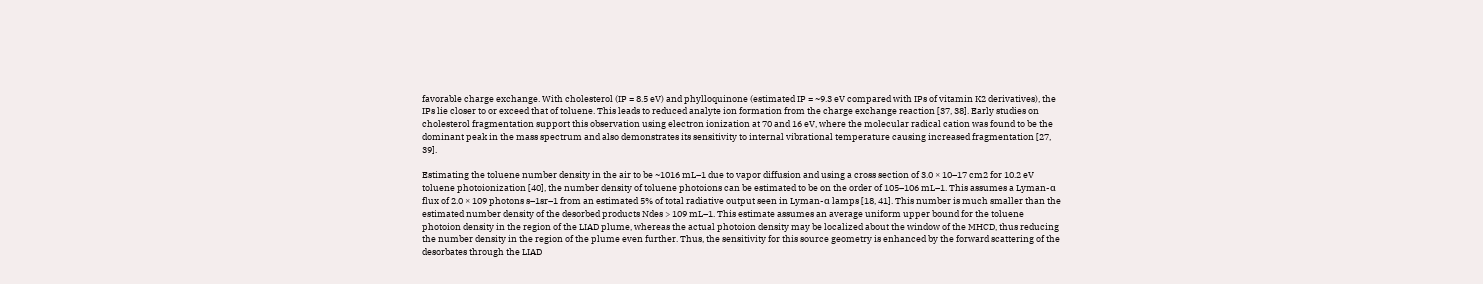favorable charge exchange. With cholesterol (IP = 8.5 eV) and phylloquinone (estimated IP = ~9.3 eV compared with IPs of vitamin K2 derivatives), the IPs lie closer to or exceed that of toluene. This leads to reduced analyte ion formation from the charge exchange reaction [37, 38]. Early studies on cholesterol fragmentation support this observation using electron ionization at 70 and 16 eV, where the molecular radical cation was found to be the dominant peak in the mass spectrum and also demonstrates its sensitivity to internal vibrational temperature causing increased fragmentation [27, 39].

Estimating the toluene number density in the air to be ~1016 mL–1 due to vapor diffusion and using a cross section of 3.0 × 10–17 cm2 for 10.2 eV toluene photoionization [40], the number density of toluene photoions can be estimated to be on the order of 105–106 mL–1. This assumes a Lyman-α flux of 2.0 × 109 photons s–1sr–1 from an estimated 5% of total radiative output seen in Lyman-α lamps [18, 41]. This number is much smaller than the estimated number density of the desorbed products Ndes > 109 mL–1. This estimate assumes an average uniform upper bound for the toluene photoion density in the region of the LIAD plume, whereas the actual photoion density may be localized about the window of the MHCD, thus reducing the number density in the region of the plume even further. Thus, the sensitivity for this source geometry is enhanced by the forward scattering of the desorbates through the LIAD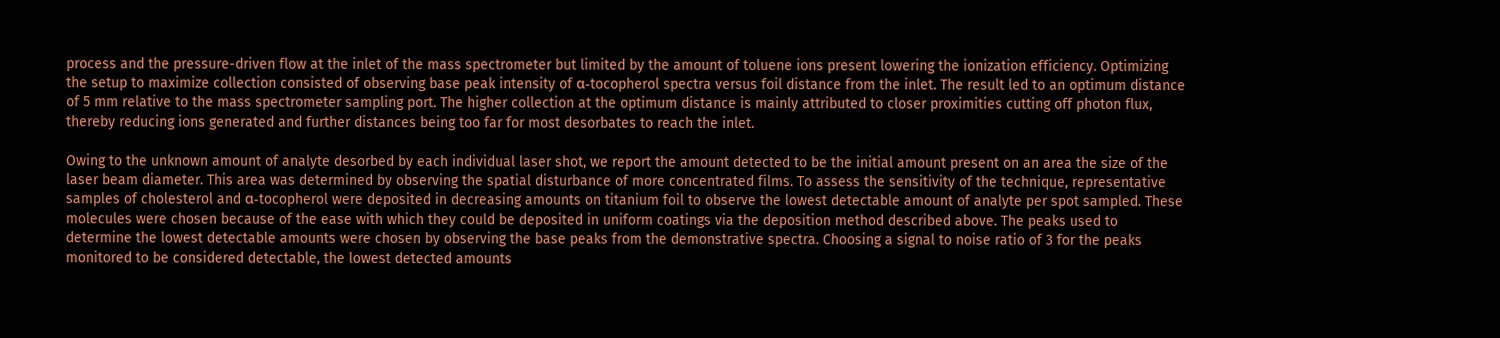process and the pressure-driven flow at the inlet of the mass spectrometer but limited by the amount of toluene ions present lowering the ionization efficiency. Optimizing the setup to maximize collection consisted of observing base peak intensity of α-tocopherol spectra versus foil distance from the inlet. The result led to an optimum distance of 5 mm relative to the mass spectrometer sampling port. The higher collection at the optimum distance is mainly attributed to closer proximities cutting off photon flux, thereby reducing ions generated and further distances being too far for most desorbates to reach the inlet.

Owing to the unknown amount of analyte desorbed by each individual laser shot, we report the amount detected to be the initial amount present on an area the size of the laser beam diameter. This area was determined by observing the spatial disturbance of more concentrated films. To assess the sensitivity of the technique, representative samples of cholesterol and α-tocopherol were deposited in decreasing amounts on titanium foil to observe the lowest detectable amount of analyte per spot sampled. These molecules were chosen because of the ease with which they could be deposited in uniform coatings via the deposition method described above. The peaks used to determine the lowest detectable amounts were chosen by observing the base peaks from the demonstrative spectra. Choosing a signal to noise ratio of 3 for the peaks monitored to be considered detectable, the lowest detected amounts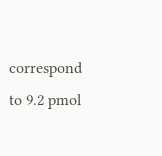correspond to 9.2 pmol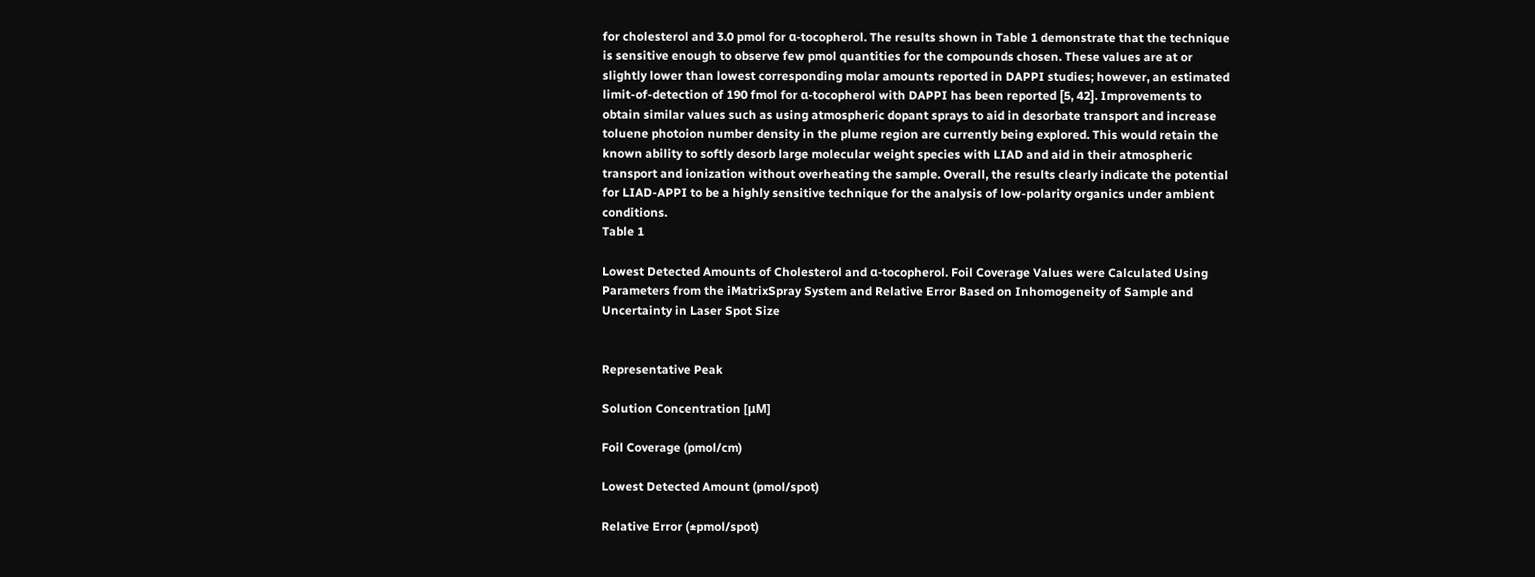for cholesterol and 3.0 pmol for α-tocopherol. The results shown in Table 1 demonstrate that the technique is sensitive enough to observe few pmol quantities for the compounds chosen. These values are at or slightly lower than lowest corresponding molar amounts reported in DAPPI studies; however, an estimated limit-of-detection of 190 fmol for α-tocopherol with DAPPI has been reported [5, 42]. Improvements to obtain similar values such as using atmospheric dopant sprays to aid in desorbate transport and increase toluene photoion number density in the plume region are currently being explored. This would retain the known ability to softly desorb large molecular weight species with LIAD and aid in their atmospheric transport and ionization without overheating the sample. Overall, the results clearly indicate the potential for LIAD-APPI to be a highly sensitive technique for the analysis of low-polarity organics under ambient conditions.
Table 1

Lowest Detected Amounts of Cholesterol and α-tocopherol. Foil Coverage Values were Calculated Using Parameters from the iMatrixSpray System and Relative Error Based on Inhomogeneity of Sample and Uncertainty in Laser Spot Size


Representative Peak

Solution Concentration [μM]

Foil Coverage (pmol/cm)

Lowest Detected Amount (pmol/spot)

Relative Error (±pmol/spot)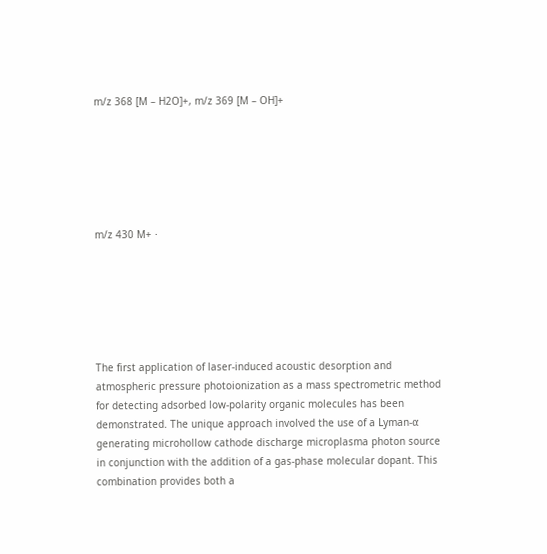m/z 368 [M – H2O]+, m/z 369 [M – OH]+






m/z 430 M+ ⋅






The first application of laser-induced acoustic desorption and atmospheric pressure photoionization as a mass spectrometric method for detecting adsorbed low-polarity organic molecules has been demonstrated. The unique approach involved the use of a Lyman-α generating microhollow cathode discharge microplasma photon source in conjunction with the addition of a gas-phase molecular dopant. This combination provides both a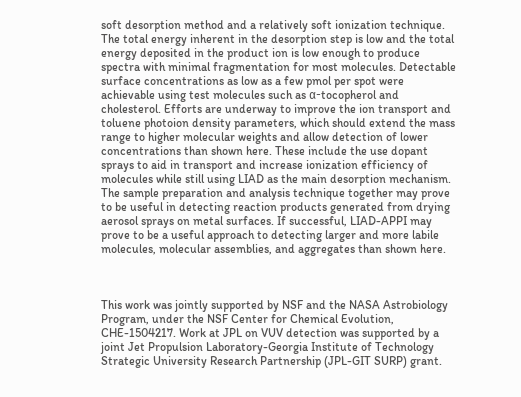soft desorption method and a relatively soft ionization technique. The total energy inherent in the desorption step is low and the total energy deposited in the product ion is low enough to produce spectra with minimal fragmentation for most molecules. Detectable surface concentrations as low as a few pmol per spot were achievable using test molecules such as α-tocopherol and cholesterol. Efforts are underway to improve the ion transport and toluene photoion density parameters, which should extend the mass range to higher molecular weights and allow detection of lower concentrations than shown here. These include the use dopant sprays to aid in transport and increase ionization efficiency of molecules while still using LIAD as the main desorption mechanism. The sample preparation and analysis technique together may prove to be useful in detecting reaction products generated from drying aerosol sprays on metal surfaces. If successful, LIAD-APPI may prove to be a useful approach to detecting larger and more labile molecules, molecular assemblies, and aggregates than shown here.



This work was jointly supported by NSF and the NASA Astrobiology Program, under the NSF Center for Chemical Evolution, CHE-1504217. Work at JPL on VUV detection was supported by a joint Jet Propulsion Laboratory-Georgia Institute of Technology Strategic University Research Partnership (JPL-GIT SURP) grant.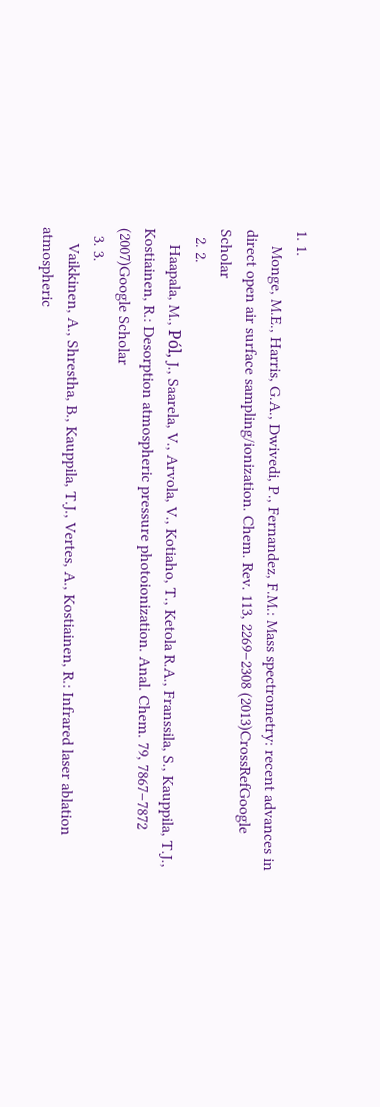1. 1.
    Monge, M.E., Harris, G.A., Dwivedi, P., Fernandez, F.M.: Mass spectrometry: recent advances in direct open air surface sampling/ionization. Chem. Rev. 113, 2269–2308 (2013)CrossRefGoogle Scholar
  2. 2.
    Haapala, M., Pól, J., Saarela, V., Arvola, V., Kotiaho, T., Ketola R.A., Franssila, S., Kauppila, T.J., Kostiainen, R.: Desorption atmospheric pressure photoionization. Anal. Chem. 79, 7867–7872 (2007)Google Scholar
  3. 3.
    Vaikkinen, A., Shrestha, B., Kauppila, T.J., Vertes, A., Kostiainen, R.: Infrared laser ablation atmospheric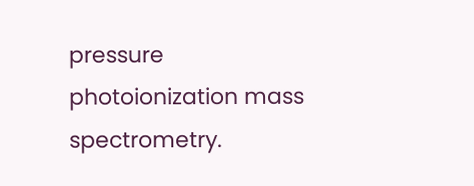pressure photoionization mass spectrometry.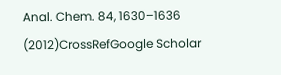Anal. Chem. 84, 1630–1636 (2012)CrossRefGoogle Scholar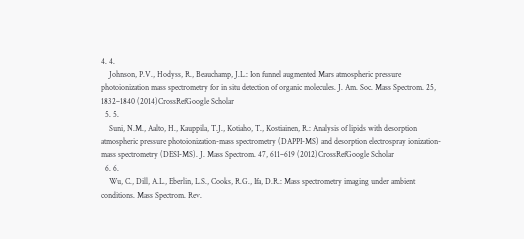4. 4.
    Johnson, P.V., Hodyss, R., Beauchamp, J.L.: Ion funnel augmented Mars atmospheric pressure photoionization mass spectrometry for in situ detection of organic molecules. J. Am. Soc. Mass Spectrom. 25, 1832–1840 (2014)CrossRefGoogle Scholar
  5. 5.
    Suni, N.M., Aalto, H., Kauppila, T.J., Kotiaho, T., Kostiainen, R.: Analysis of lipids with desorption atmospheric pressure photoionization-mass spectrometry (DAPPI-MS) and desorption electrospray ionization-mass spectrometry (DESI-MS). J. Mass Spectrom. 47, 611–619 (2012)CrossRefGoogle Scholar
  6. 6.
    Wu, C., Dill, A.L., Eberlin, L.S., Cooks, R.G., Ifa, D.R.: Mass spectrometry imaging under ambient conditions. Mass Spectrom. Rev.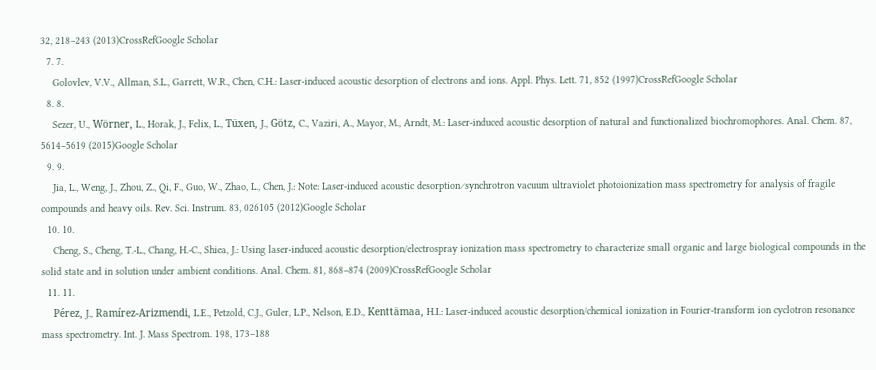32, 218–243 (2013)CrossRefGoogle Scholar
  7. 7.
    Golovlev, V.V., Allman, S.L., Garrett, W.R., Chen, C.H.: Laser-induced acoustic desorption of electrons and ions. Appl. Phys. Lett. 71, 852 (1997)CrossRefGoogle Scholar
  8. 8.
    Sezer, U., Wörner, L., Horak, J., Felix, L., Tüxen, J., Götz, C., Vaziri, A., Mayor, M., Arndt, M.: Laser-induced acoustic desorption of natural and functionalized biochromophores. Anal. Chem. 87, 5614–5619 (2015)Google Scholar
  9. 9.
    Jia, L., Weng, J., Zhou, Z., Qi, F., Guo, W., Zhao, L., Chen, J.: Note: Laser-induced acoustic desorption∕synchrotron vacuum ultraviolet photoionization mass spectrometry for analysis of fragile compounds and heavy oils. Rev. Sci. Instrum. 83, 026105 (2012)Google Scholar
  10. 10.
    Cheng, S., Cheng, T.-L., Chang, H.-C., Shiea, J.: Using laser-induced acoustic desorption/electrospray ionization mass spectrometry to characterize small organic and large biological compounds in the solid state and in solution under ambient conditions. Anal. Chem. 81, 868–874 (2009)CrossRefGoogle Scholar
  11. 11.
    Pérez, J., Ramírez-Arizmendi, L.E., Petzold, C.J., Guler, L.P., Nelson, E.D., Kenttämaa, H.I.: Laser-induced acoustic desorption/chemical ionization in Fourier-transform ion cyclotron resonance mass spectrometry. Int. J. Mass Spectrom. 198, 173–188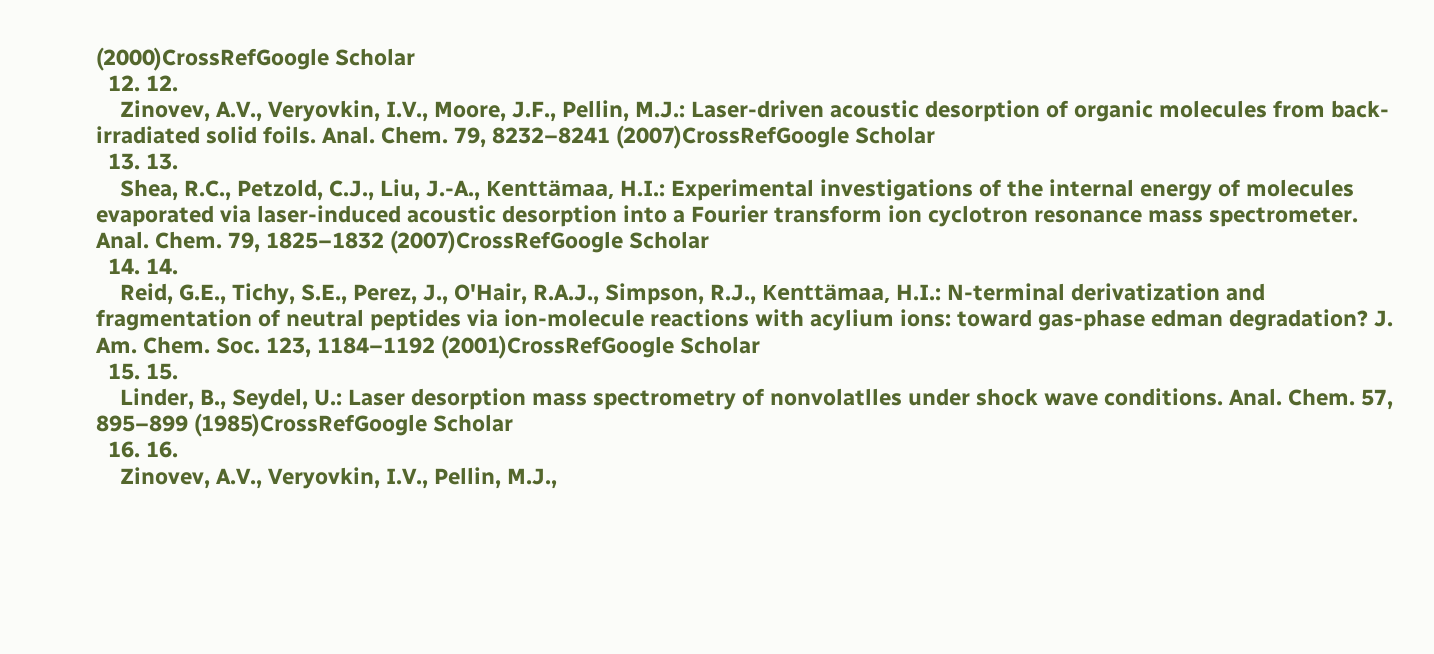(2000)CrossRefGoogle Scholar
  12. 12.
    Zinovev, A.V., Veryovkin, I.V., Moore, J.F., Pellin, M.J.: Laser-driven acoustic desorption of organic molecules from back-irradiated solid foils. Anal. Chem. 79, 8232–8241 (2007)CrossRefGoogle Scholar
  13. 13.
    Shea, R.C., Petzold, C.J., Liu, J.-A., Kenttämaa, H.I.: Experimental investigations of the internal energy of molecules evaporated via laser-induced acoustic desorption into a Fourier transform ion cyclotron resonance mass spectrometer. Anal. Chem. 79, 1825–1832 (2007)CrossRefGoogle Scholar
  14. 14.
    Reid, G.E., Tichy, S.E., Perez, J., O'Hair, R.A.J., Simpson, R.J., Kenttämaa, H.I.: N-terminal derivatization and fragmentation of neutral peptides via ion-molecule reactions with acylium ions: toward gas-phase edman degradation? J. Am. Chem. Soc. 123, 1184–1192 (2001)CrossRefGoogle Scholar
  15. 15.
    Linder, B., Seydel, U.: Laser desorption mass spectrometry of nonvolatlles under shock wave conditions. Anal. Chem. 57, 895–899 (1985)CrossRefGoogle Scholar
  16. 16.
    Zinovev, A.V., Veryovkin, I.V., Pellin, M.J.,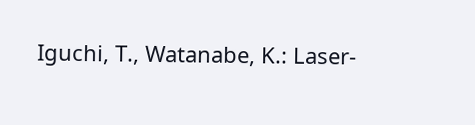Iguchi, T., Watanabe, K.: Laser-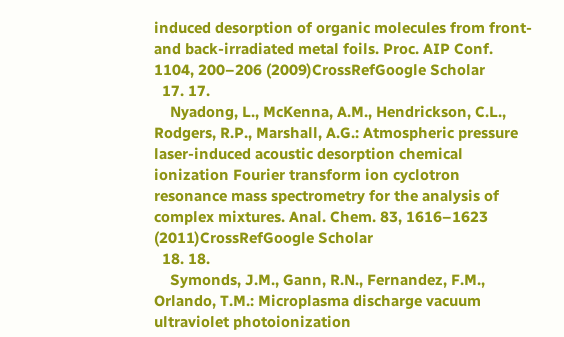induced desorption of organic molecules from front- and back-irradiated metal foils. Proc. AIP Conf. 1104, 200–206 (2009)CrossRefGoogle Scholar
  17. 17.
    Nyadong, L., McKenna, A.M., Hendrickson, C.L., Rodgers, R.P., Marshall, A.G.: Atmospheric pressure laser-induced acoustic desorption chemical ionization Fourier transform ion cyclotron resonance mass spectrometry for the analysis of complex mixtures. Anal. Chem. 83, 1616–1623 (2011)CrossRefGoogle Scholar
  18. 18.
    Symonds, J.M., Gann, R.N., Fernandez, F.M., Orlando, T.M.: Microplasma discharge vacuum ultraviolet photoionization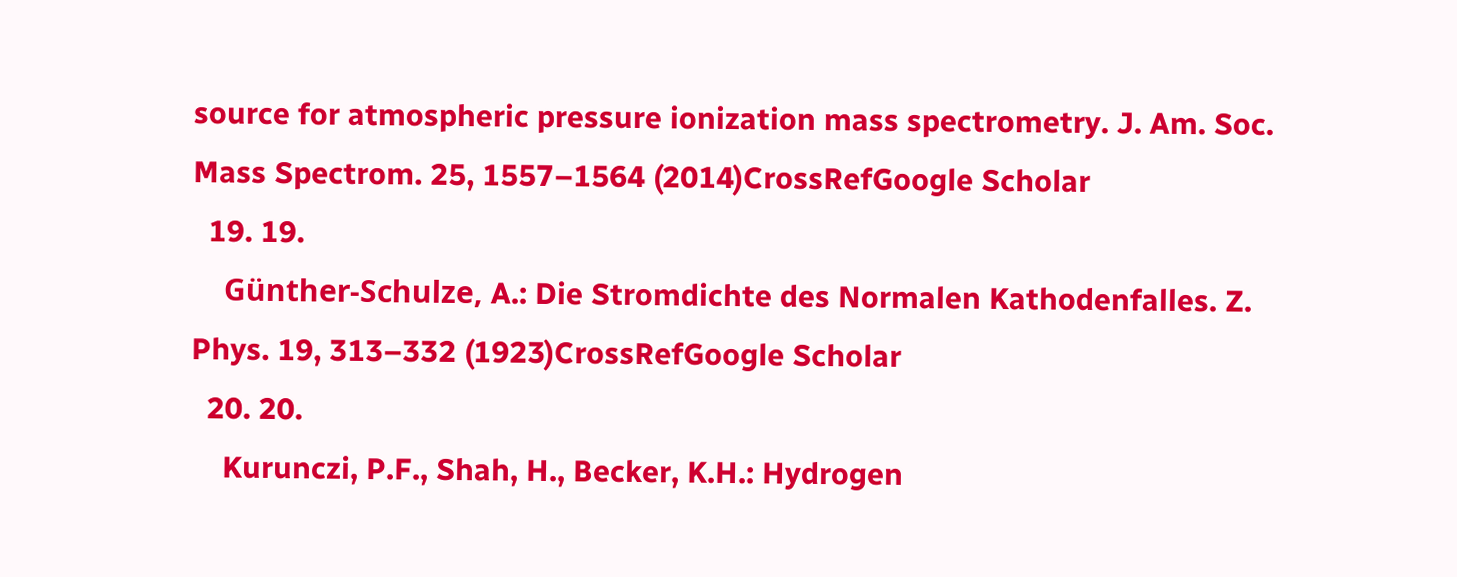source for atmospheric pressure ionization mass spectrometry. J. Am. Soc. Mass Spectrom. 25, 1557–1564 (2014)CrossRefGoogle Scholar
  19. 19.
    Günther-Schulze, A.: Die Stromdichte des Normalen Kathodenfalles. Z. Phys. 19, 313–332 (1923)CrossRefGoogle Scholar
  20. 20.
    Kurunczi, P.F., Shah, H., Becker, K.H.: Hydrogen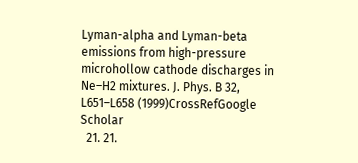Lyman-alpha and Lyman-beta emissions from high-pressure microhollow cathode discharges in Ne–H2 mixtures. J. Phys. B 32, L651–L658 (1999)CrossRefGoogle Scholar
  21. 21.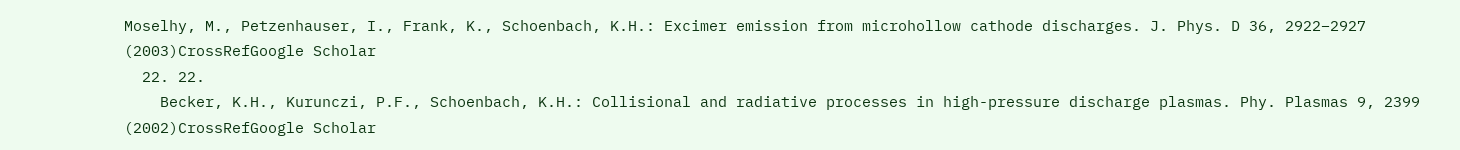Moselhy, M., Petzenhauser, I., Frank, K., Schoenbach, K.H.: Excimer emission from microhollow cathode discharges. J. Phys. D 36, 2922–2927 (2003)CrossRefGoogle Scholar
  22. 22.
    Becker, K.H., Kurunczi, P.F., Schoenbach, K.H.: Collisional and radiative processes in high-pressure discharge plasmas. Phy. Plasmas 9, 2399 (2002)CrossRefGoogle Scholar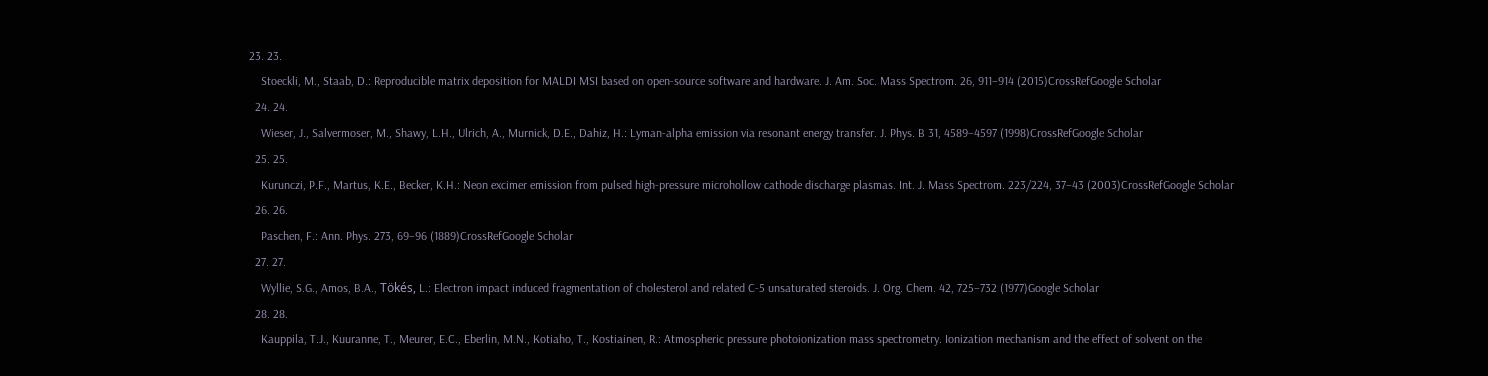23. 23.
    Stoeckli, M., Staab, D.: Reproducible matrix deposition for MALDI MSI based on open-source software and hardware. J. Am. Soc. Mass Spectrom. 26, 911–914 (2015)CrossRefGoogle Scholar
  24. 24.
    Wieser, J., Salvermoser, M., Shawy, L.H., Ulrich, A., Murnick, D.E., Dahiz, H.: Lyman-alpha emission via resonant energy transfer. J. Phys. B 31, 4589–4597 (1998)CrossRefGoogle Scholar
  25. 25.
    Kurunczi, P.F., Martus, K.E., Becker, K.H.: Neon excimer emission from pulsed high-pressure microhollow cathode discharge plasmas. Int. J. Mass Spectrom. 223/224, 37–43 (2003)CrossRefGoogle Scholar
  26. 26.
    Paschen, F.: Ann. Phys. 273, 69–96 (1889)CrossRefGoogle Scholar
  27. 27.
    Wyllie, S.G., Amos, B.A., Tökés, L.: Electron impact induced fragmentation of cholesterol and related C-5 unsaturated steroids. J. Org. Chem. 42, 725–732 (1977)Google Scholar
  28. 28.
    Kauppila, T.J., Kuuranne, T., Meurer, E.C., Eberlin, M.N., Kotiaho, T., Kostiainen, R.: Atmospheric pressure photoionization mass spectrometry. Ionization mechanism and the effect of solvent on the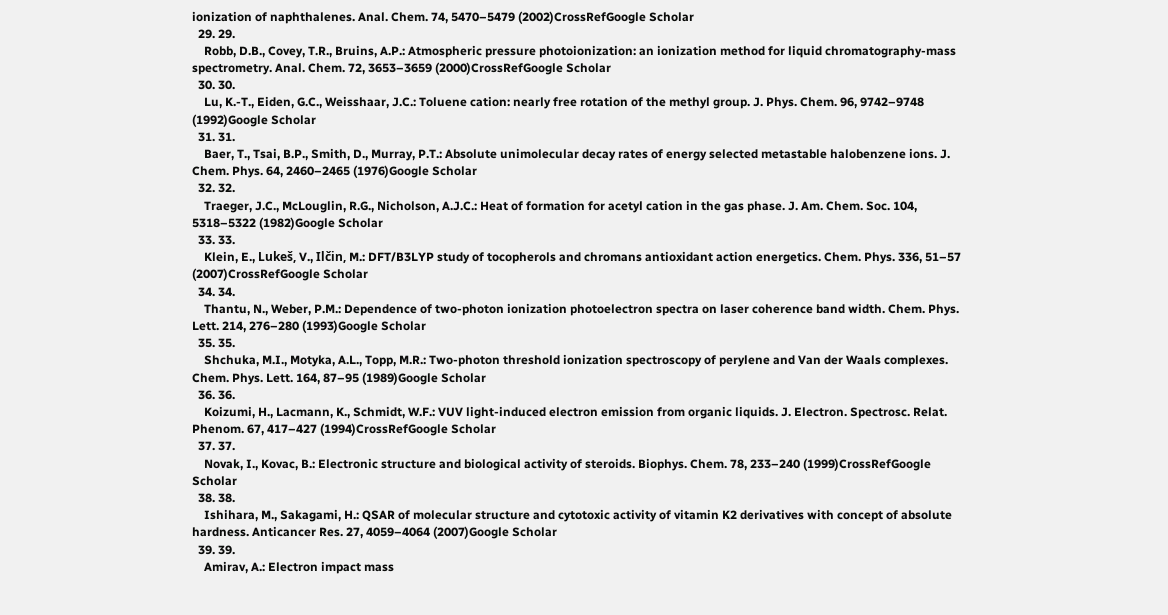ionization of naphthalenes. Anal. Chem. 74, 5470–5479 (2002)CrossRefGoogle Scholar
  29. 29.
    Robb, D.B., Covey, T.R., Bruins, A.P.: Atmospheric pressure photoionization: an ionization method for liquid chromatography-mass spectrometry. Anal. Chem. 72, 3653–3659 (2000)CrossRefGoogle Scholar
  30. 30.
    Lu, K.-T., Eiden, G.C., Weisshaar, J.C.: Toluene cation: nearly free rotation of the methyl group. J. Phys. Chem. 96, 9742–9748 (1992)Google Scholar
  31. 31.
    Baer, T., Tsai, B.P., Smith, D., Murray, P.T.: Absolute unimolecular decay rates of energy selected metastable halobenzene ions. J. Chem. Phys. 64, 2460–2465 (1976)Google Scholar
  32. 32.
    Traeger, J.C., McLouglin, R.G., Nicholson, A.J.C.: Heat of formation for acetyl cation in the gas phase. J. Am. Chem. Soc. 104, 5318–5322 (1982)Google Scholar
  33. 33.
    Klein, E., Lukeš, V., Ilčin, M.: DFT/B3LYP study of tocopherols and chromans antioxidant action energetics. Chem. Phys. 336, 51–57 (2007)CrossRefGoogle Scholar
  34. 34.
    Thantu, N., Weber, P.M.: Dependence of two-photon ionization photoelectron spectra on laser coherence band width. Chem. Phys. Lett. 214, 276–280 (1993)Google Scholar
  35. 35.
    Shchuka, M.I., Motyka, A.L., Topp, M.R.: Two-photon threshold ionization spectroscopy of perylene and Van der Waals complexes. Chem. Phys. Lett. 164, 87–95 (1989)Google Scholar
  36. 36.
    Koizumi, H., Lacmann, K., Schmidt, W.F.: VUV light-induced electron emission from organic liquids. J. Electron. Spectrosc. Relat. Phenom. 67, 417–427 (1994)CrossRefGoogle Scholar
  37. 37.
    Novak, I., Kovac, B.: Electronic structure and biological activity of steroids. Biophys. Chem. 78, 233–240 (1999)CrossRefGoogle Scholar
  38. 38.
    Ishihara, M., Sakagami, H.: QSAR of molecular structure and cytotoxic activity of vitamin K2 derivatives with concept of absolute hardness. Anticancer Res. 27, 4059–4064 (2007)Google Scholar
  39. 39.
    Amirav, A.: Electron impact mass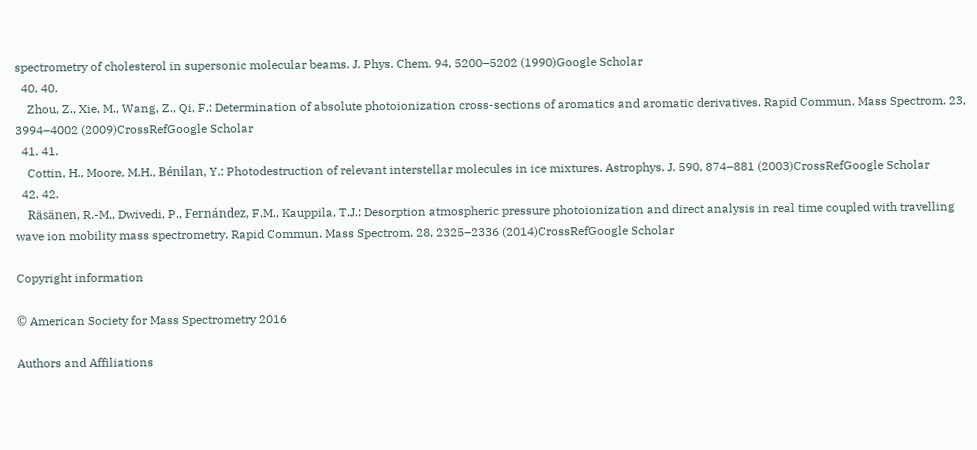spectrometry of cholesterol in supersonic molecular beams. J. Phys. Chem. 94, 5200–5202 (1990)Google Scholar
  40. 40.
    Zhou, Z., Xie, M., Wang, Z., Qi, F.: Determination of absolute photoionization cross-sections of aromatics and aromatic derivatives. Rapid Commun. Mass Spectrom. 23, 3994–4002 (2009)CrossRefGoogle Scholar
  41. 41.
    Cottin, H., Moore, M.H., Bénilan, Y.: Photodestruction of relevant interstellar molecules in ice mixtures. Astrophys. J. 590, 874–881 (2003)CrossRefGoogle Scholar
  42. 42.
    Räsänen, R.-M., Dwivedi, P., Fernández, F.M., Kauppila, T.J.: Desorption atmospheric pressure photoionization and direct analysis in real time coupled with travelling wave ion mobility mass spectrometry. Rapid Commun. Mass Spectrom. 28, 2325–2336 (2014)CrossRefGoogle Scholar

Copyright information

© American Society for Mass Spectrometry 2016

Authors and Affiliations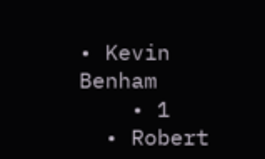• Kevin Benham
    • 1
  • Robert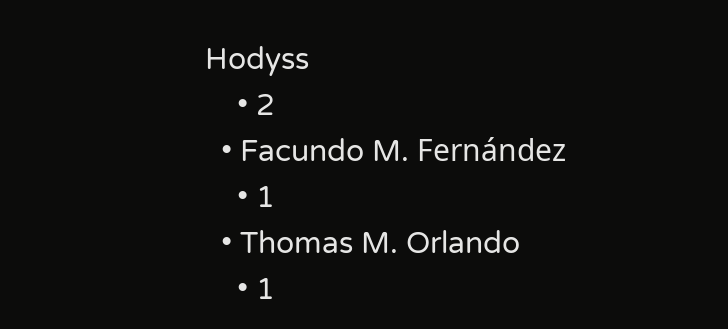Hodyss
    • 2
  • Facundo M. Fernández
    • 1
  • Thomas M. Orlando
    • 1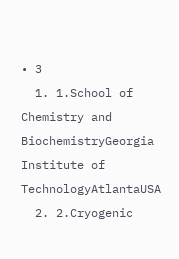• 3
  1. 1.School of Chemistry and BiochemistryGeorgia Institute of TechnologyAtlantaUSA
  2. 2.Cryogenic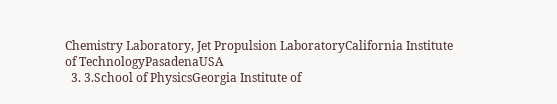Chemistry Laboratory, Jet Propulsion LaboratoryCalifornia Institute of TechnologyPasadenaUSA
  3. 3.School of PhysicsGeorgia Institute of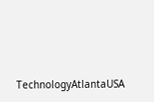TechnologyAtlantaUSA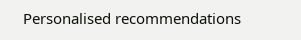Personalised recommendations